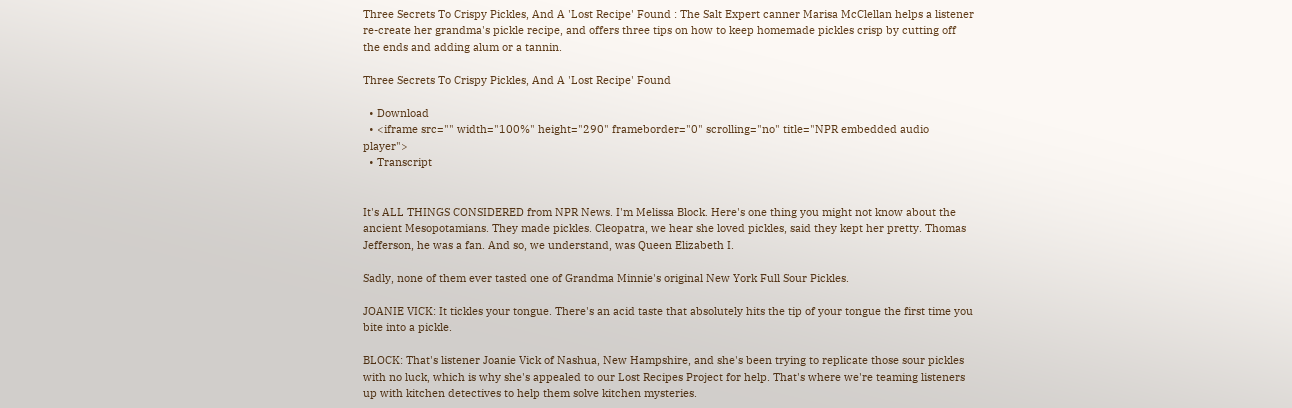Three Secrets To Crispy Pickles, And A 'Lost Recipe' Found : The Salt Expert canner Marisa McClellan helps a listener re-create her grandma's pickle recipe, and offers three tips on how to keep homemade pickles crisp by cutting off the ends and adding alum or a tannin.

Three Secrets To Crispy Pickles, And A 'Lost Recipe' Found

  • Download
  • <iframe src="" width="100%" height="290" frameborder="0" scrolling="no" title="NPR embedded audio player">
  • Transcript


It's ALL THINGS CONSIDERED from NPR News. I'm Melissa Block. Here's one thing you might not know about the ancient Mesopotamians. They made pickles. Cleopatra, we hear she loved pickles, said they kept her pretty. Thomas Jefferson, he was a fan. And so, we understand, was Queen Elizabeth I.

Sadly, none of them ever tasted one of Grandma Minnie's original New York Full Sour Pickles.

JOANIE VICK: It tickles your tongue. There's an acid taste that absolutely hits the tip of your tongue the first time you bite into a pickle.

BLOCK: That's listener Joanie Vick of Nashua, New Hampshire, and she's been trying to replicate those sour pickles with no luck, which is why she's appealed to our Lost Recipes Project for help. That's where we're teaming listeners up with kitchen detectives to help them solve kitchen mysteries.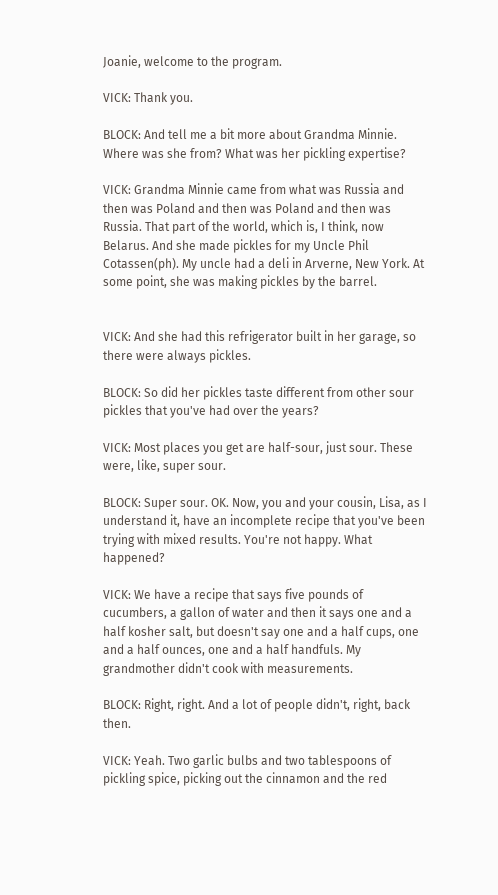Joanie, welcome to the program.

VICK: Thank you.

BLOCK: And tell me a bit more about Grandma Minnie. Where was she from? What was her pickling expertise?

VICK: Grandma Minnie came from what was Russia and then was Poland and then was Poland and then was Russia. That part of the world, which is, I think, now Belarus. And she made pickles for my Uncle Phil Cotassen(ph). My uncle had a deli in Arverne, New York. At some point, she was making pickles by the barrel.


VICK: And she had this refrigerator built in her garage, so there were always pickles.

BLOCK: So did her pickles taste different from other sour pickles that you've had over the years?

VICK: Most places you get are half-sour, just sour. These were, like, super sour.

BLOCK: Super sour. OK. Now, you and your cousin, Lisa, as I understand it, have an incomplete recipe that you've been trying with mixed results. You're not happy. What happened?

VICK: We have a recipe that says five pounds of cucumbers, a gallon of water and then it says one and a half kosher salt, but doesn't say one and a half cups, one and a half ounces, one and a half handfuls. My grandmother didn't cook with measurements.

BLOCK: Right, right. And a lot of people didn't, right, back then.

VICK: Yeah. Two garlic bulbs and two tablespoons of pickling spice, picking out the cinnamon and the red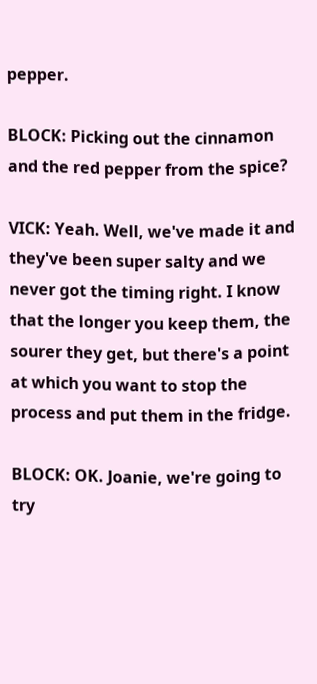pepper.

BLOCK: Picking out the cinnamon and the red pepper from the spice?

VICK: Yeah. Well, we've made it and they've been super salty and we never got the timing right. I know that the longer you keep them, the sourer they get, but there's a point at which you want to stop the process and put them in the fridge.

BLOCK: OK. Joanie, we're going to try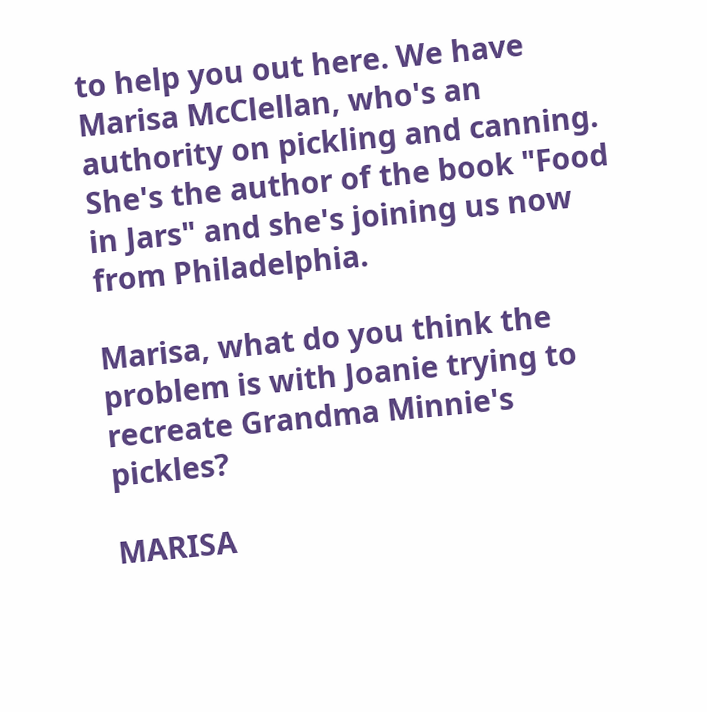to help you out here. We have Marisa McClellan, who's an authority on pickling and canning. She's the author of the book "Food in Jars" and she's joining us now from Philadelphia.

Marisa, what do you think the problem is with Joanie trying to recreate Grandma Minnie's pickles?

MARISA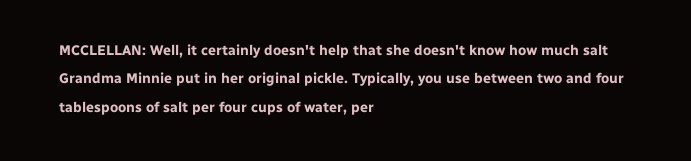MCCLELLAN: Well, it certainly doesn't help that she doesn't know how much salt Grandma Minnie put in her original pickle. Typically, you use between two and four tablespoons of salt per four cups of water, per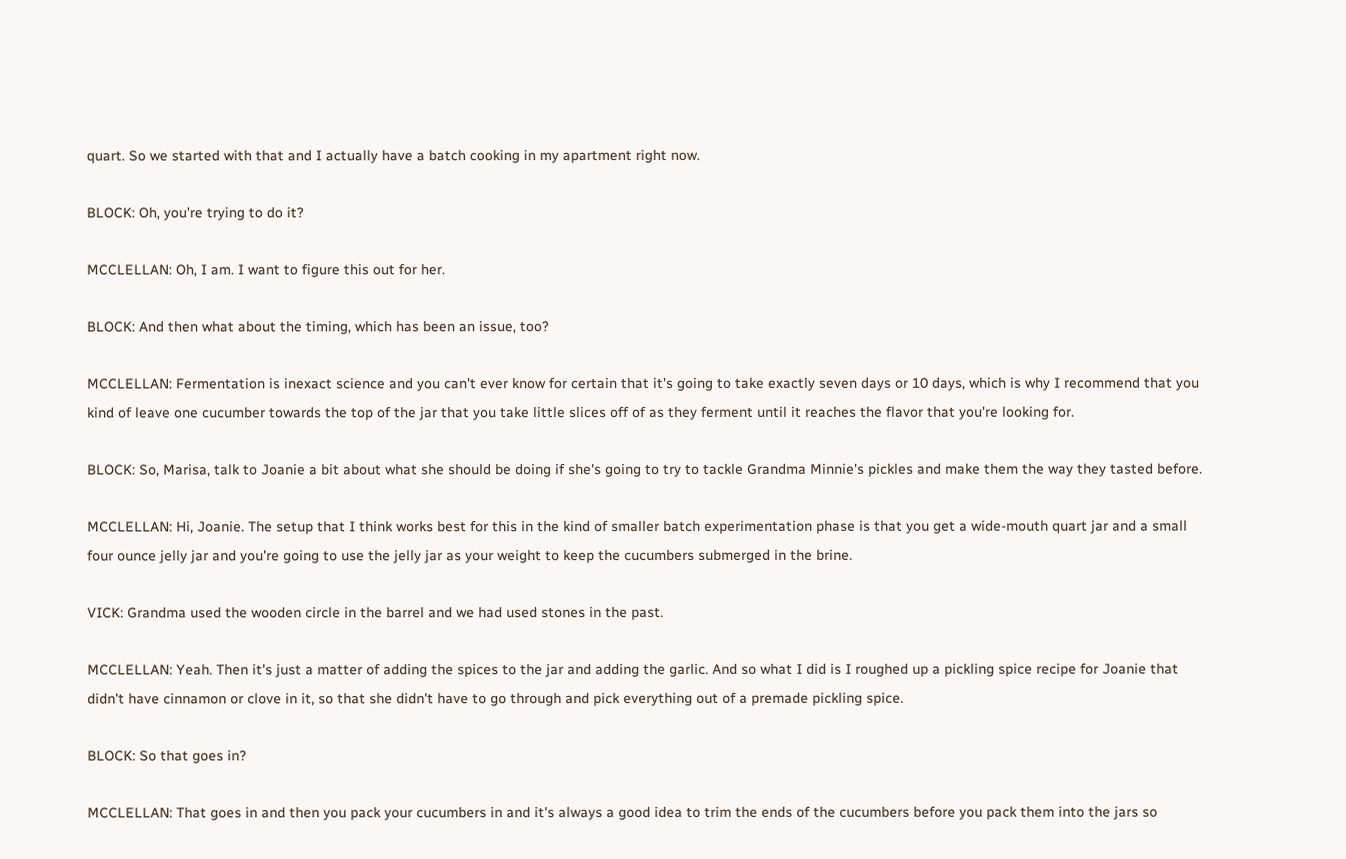quart. So we started with that and I actually have a batch cooking in my apartment right now.

BLOCK: Oh, you're trying to do it?

MCCLELLAN: Oh, I am. I want to figure this out for her.

BLOCK: And then what about the timing, which has been an issue, too?

MCCLELLAN: Fermentation is inexact science and you can't ever know for certain that it's going to take exactly seven days or 10 days, which is why I recommend that you kind of leave one cucumber towards the top of the jar that you take little slices off of as they ferment until it reaches the flavor that you're looking for.

BLOCK: So, Marisa, talk to Joanie a bit about what she should be doing if she's going to try to tackle Grandma Minnie's pickles and make them the way they tasted before.

MCCLELLAN: Hi, Joanie. The setup that I think works best for this in the kind of smaller batch experimentation phase is that you get a wide-mouth quart jar and a small four ounce jelly jar and you're going to use the jelly jar as your weight to keep the cucumbers submerged in the brine.

VICK: Grandma used the wooden circle in the barrel and we had used stones in the past.

MCCLELLAN: Yeah. Then it's just a matter of adding the spices to the jar and adding the garlic. And so what I did is I roughed up a pickling spice recipe for Joanie that didn't have cinnamon or clove in it, so that she didn't have to go through and pick everything out of a premade pickling spice.

BLOCK: So that goes in?

MCCLELLAN: That goes in and then you pack your cucumbers in and it's always a good idea to trim the ends of the cucumbers before you pack them into the jars so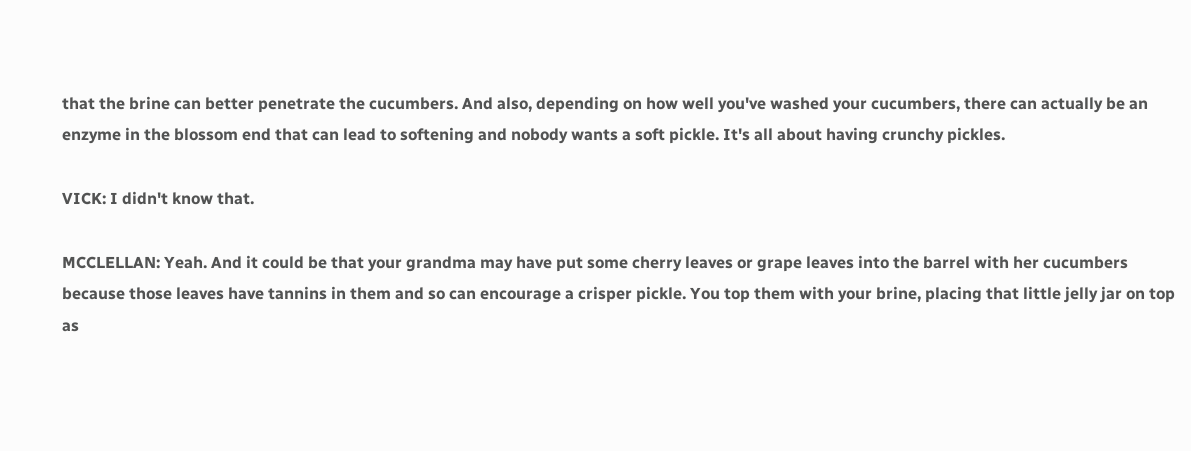that the brine can better penetrate the cucumbers. And also, depending on how well you've washed your cucumbers, there can actually be an enzyme in the blossom end that can lead to softening and nobody wants a soft pickle. It's all about having crunchy pickles.

VICK: I didn't know that.

MCCLELLAN: Yeah. And it could be that your grandma may have put some cherry leaves or grape leaves into the barrel with her cucumbers because those leaves have tannins in them and so can encourage a crisper pickle. You top them with your brine, placing that little jelly jar on top as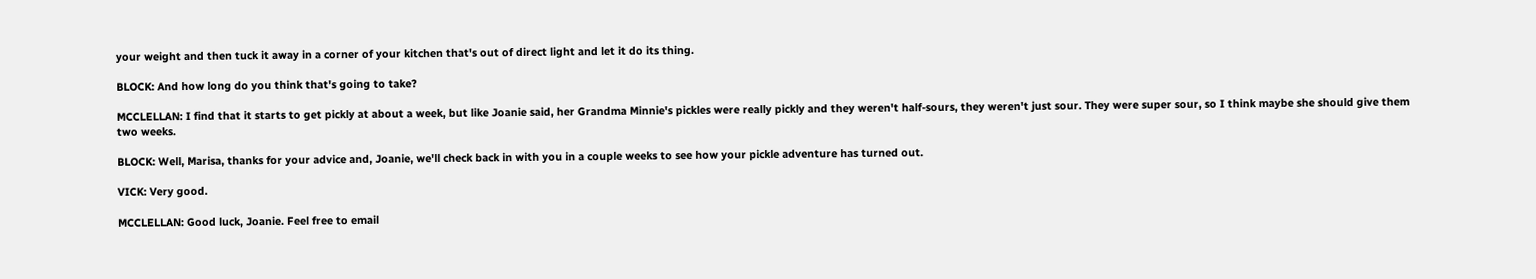your weight and then tuck it away in a corner of your kitchen that's out of direct light and let it do its thing.

BLOCK: And how long do you think that's going to take?

MCCLELLAN: I find that it starts to get pickly at about a week, but like Joanie said, her Grandma Minnie's pickles were really pickly and they weren't half-sours, they weren't just sour. They were super sour, so I think maybe she should give them two weeks.

BLOCK: Well, Marisa, thanks for your advice and, Joanie, we'll check back in with you in a couple weeks to see how your pickle adventure has turned out.

VICK: Very good.

MCCLELLAN: Good luck, Joanie. Feel free to email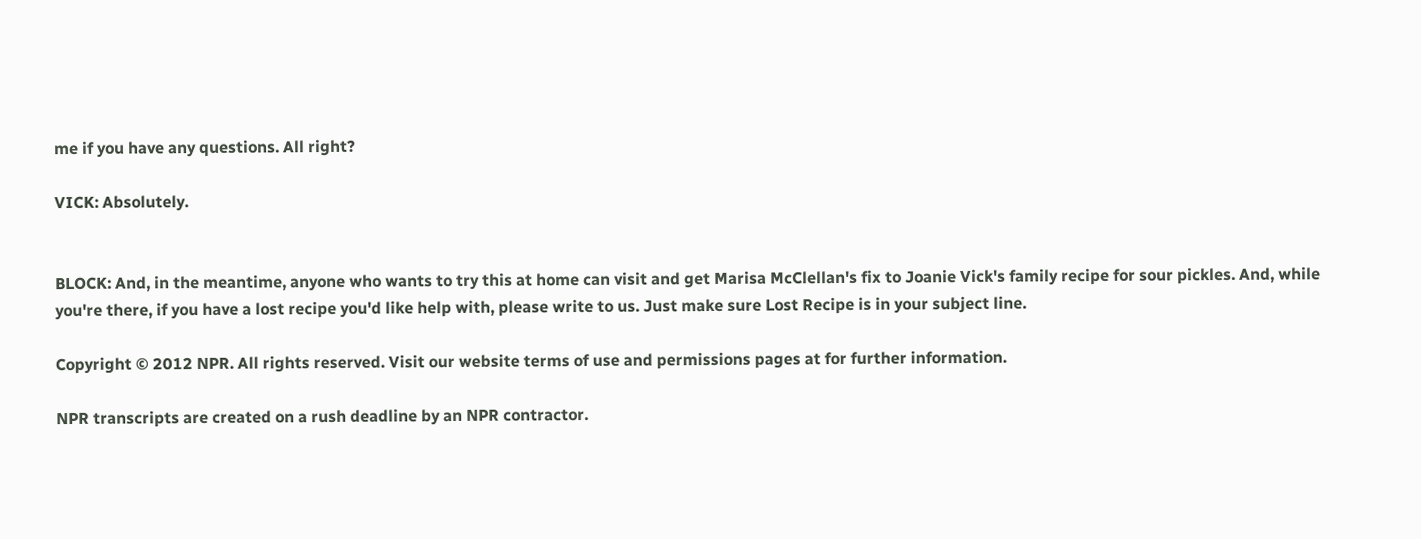me if you have any questions. All right?

VICK: Absolutely.


BLOCK: And, in the meantime, anyone who wants to try this at home can visit and get Marisa McClellan's fix to Joanie Vick's family recipe for sour pickles. And, while you're there, if you have a lost recipe you'd like help with, please write to us. Just make sure Lost Recipe is in your subject line.

Copyright © 2012 NPR. All rights reserved. Visit our website terms of use and permissions pages at for further information.

NPR transcripts are created on a rush deadline by an NPR contractor.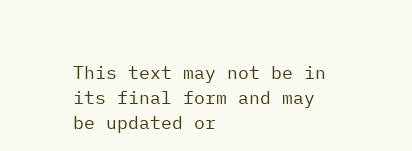This text may not be in its final form and may be updated or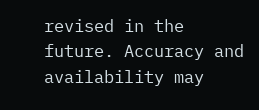revised in the future. Accuracy and availability may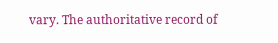vary. The authoritative record of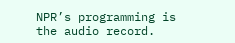NPR’s programming is the audio record.